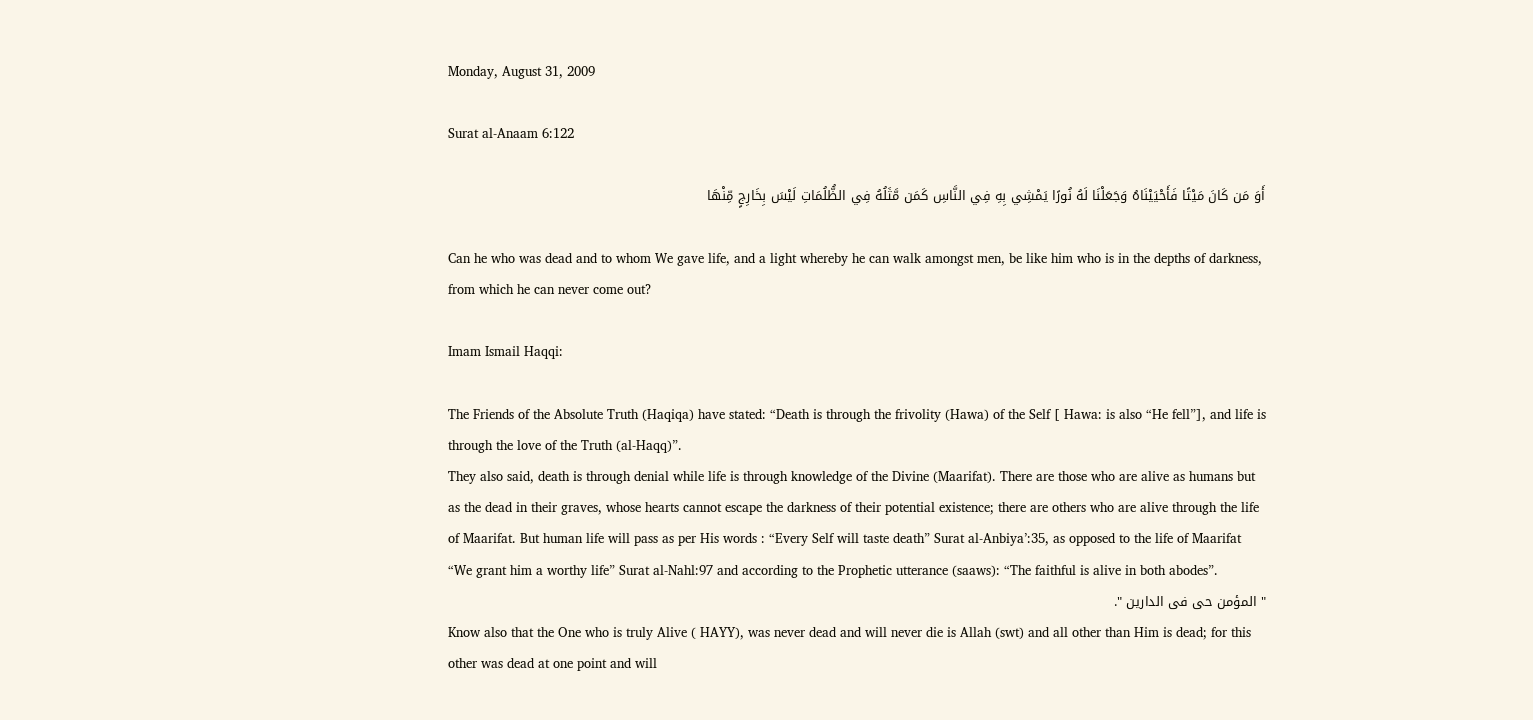Monday, August 31, 2009

Surat al-Anaam 6:122

أَوَ مَن كَانَ مَيْتًا فَأَحْيَيْنَاهُ وَجَعَلْنَا لَهُ نُورًا يَمْشِي بِهِ فِي النَّاسِ كَمَن مَّثَلُهُ فِي الظُّلُمَاتِ لَيْسَ بِخَارِجٍ مِّنْهَا

Can he who was dead and to whom We gave life, and a light whereby he can walk amongst men, be like him who is in the depths of darkness, from which he can never come out?

Imam Ismail Haqqi:

The Friends of the Absolute Truth (Haqiqa) have stated: “Death is through the frivolity (Hawa) of the Self [ Hawa: is also “He fell”], and life is through the love of the Truth (al-Haqq)”.
They also said, death is through denial while life is through knowledge of the Divine (Maarifat). There are those who are alive as humans but as the dead in their graves, whose hearts cannot escape the darkness of their potential existence; there are others who are alive through the life of Maarifat. But human life will pass as per His words : “Every Self will taste death” Surat al-Anbiya’:35, as opposed to the life of Maarifat “We grant him a worthy life” Surat al-Nahl:97 and according to the Prophetic utterance (saaws): “The faithful is alive in both abodes”.
" المؤمن حى فى الدارين ".
Know also that the One who is truly Alive ( HAYY), was never dead and will never die is Allah (swt) and all other than Him is dead; for this other was dead at one point and will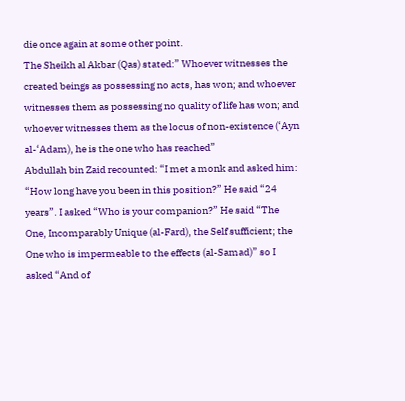die once again at some other point.
The Sheikh al Akbar (Qas) stated:” Whoever witnesses the created beings as possessing no acts, has won; and whoever witnesses them as possessing no quality of life has won; and whoever witnesses them as the locus of non-existence (‘Ayn al-‘Adam), he is the one who has reached”
Abdullah bin Zaid recounted: “I met a monk and asked him: “How long have you been in this position?” He said “24 years”. I asked “Who is your companion?” He said “The One, Incomparably Unique (al-Fard), the Self sufficient; the One who is impermeable to the effects (al-Samad)” so I asked “And of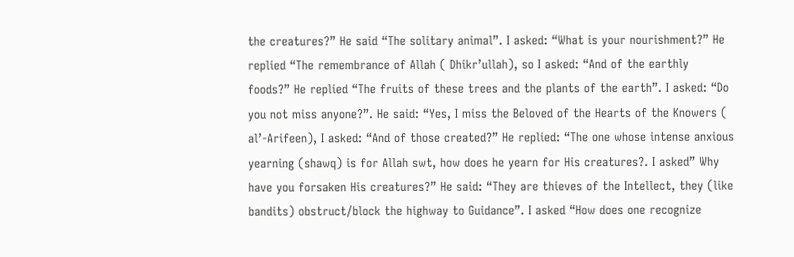the creatures?” He said “The solitary animal”. I asked: “What is your nourishment?” He replied “The remembrance of Allah ( Dhikr’ullah), so I asked: “And of the earthly foods?” He replied “The fruits of these trees and the plants of the earth”. I asked: “Do you not miss anyone?”. He said: “Yes, I miss the Beloved of the Hearts of the Knowers ( al’-Arifeen), I asked: “And of those created?” He replied: “The one whose intense anxious yearning (shawq) is for Allah swt, how does he yearn for His creatures?. I asked” Why have you forsaken His creatures?” He said: “They are thieves of the Intellect, they (like bandits) obstruct/block the highway to Guidance”. I asked “How does one recognize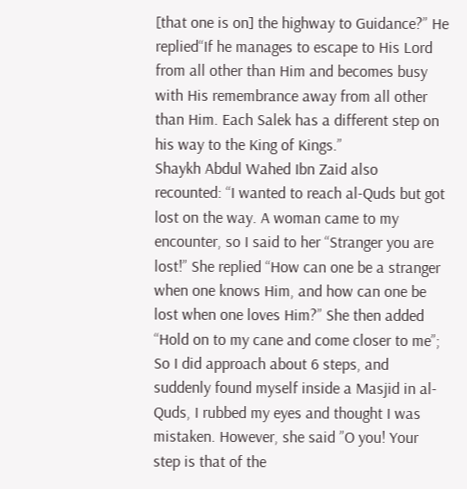[that one is on] the highway to Guidance?” He replied“If he manages to escape to His Lord from all other than Him and becomes busy with His remembrance away from all other than Him. Each Salek has a different step on his way to the King of Kings.”
Shaykh Abdul Wahed Ibn Zaid also recounted: “I wanted to reach al-Quds but got lost on the way. A woman came to my encounter, so I said to her “Stranger you are lost!” She replied “How can one be a stranger when one knows Him, and how can one be lost when one loves Him?” She then added “Hold on to my cane and come closer to me”; So I did approach about 6 steps, and suddenly found myself inside a Masjid in al-Quds, I rubbed my eyes and thought I was mistaken. However, she said ”O you! Your step is that of the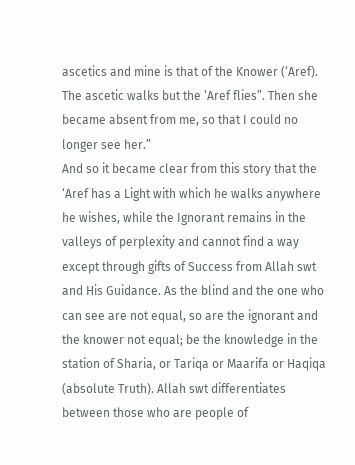ascetics and mine is that of the Knower (‘Aref). The ascetic walks but the ‘Aref flies”. Then she became absent from me, so that I could no longer see her.”
And so it became clear from this story that the ‘Aref has a Light with which he walks anywhere he wishes, while the Ignorant remains in the valleys of perplexity and cannot find a way except through gifts of Success from Allah swt and His Guidance. As the blind and the one who can see are not equal, so are the ignorant and the knower not equal; be the knowledge in the station of Sharia, or Tariqa or Maarifa or Haqiqa (absolute Truth). Allah swt differentiates between those who are people of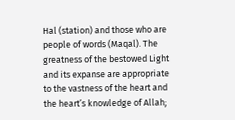Hal (station) and those who are people of words (Maqal). The greatness of the bestowed Light and its expanse are appropriate to the vastness of the heart and the heart’s knowledge of Allah;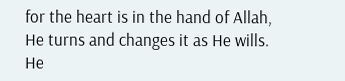for the heart is in the hand of Allah, He turns and changes it as He wills. He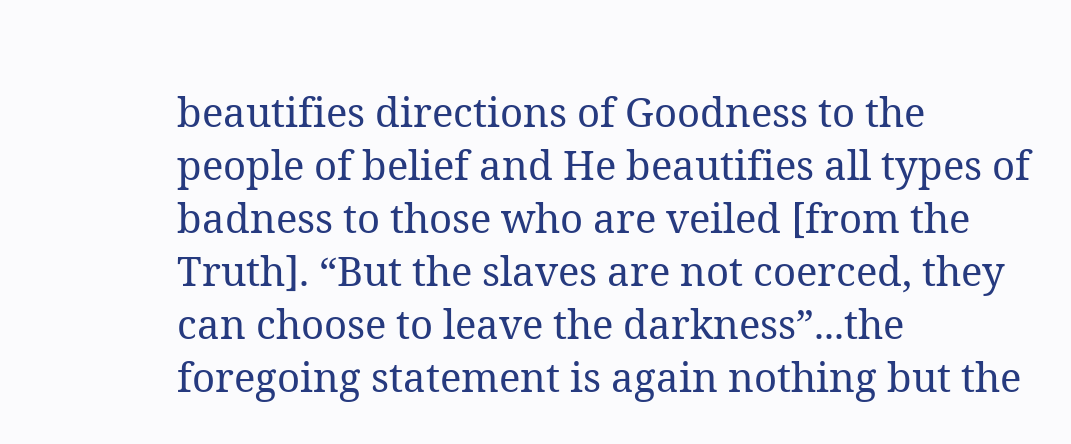beautifies directions of Goodness to the people of belief and He beautifies all types of badness to those who are veiled [from the Truth]. “But the slaves are not coerced, they can choose to leave the darkness”...the foregoing statement is again nothing but the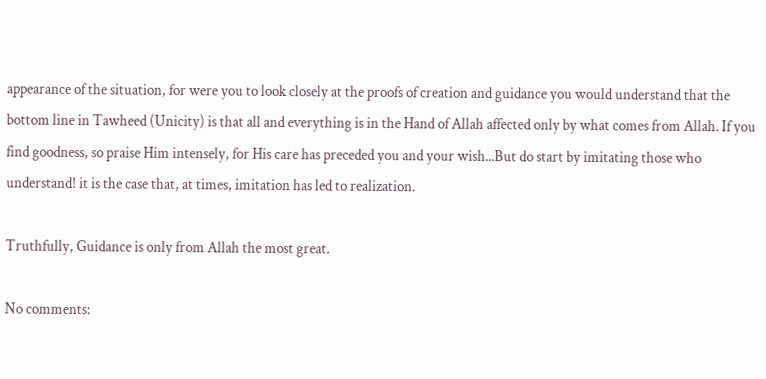appearance of the situation, for were you to look closely at the proofs of creation and guidance you would understand that the bottom line in Tawheed (Unicity) is that all and everything is in the Hand of Allah affected only by what comes from Allah. If you find goodness, so praise Him intensely, for His care has preceded you and your wish...But do start by imitating those who understand! it is the case that, at times, imitation has led to realization.

Truthfully, Guidance is only from Allah the most great.

No comments: